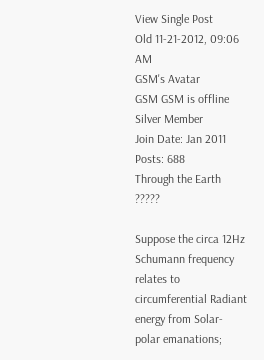View Single Post
Old 11-21-2012, 09:06 AM
GSM's Avatar
GSM GSM is offline
Silver Member
Join Date: Jan 2011
Posts: 688
Through the Earth ?????

Suppose the circa 12Hz Schumann frequency relates to circumferential Radiant energy from Solar-polar emanations;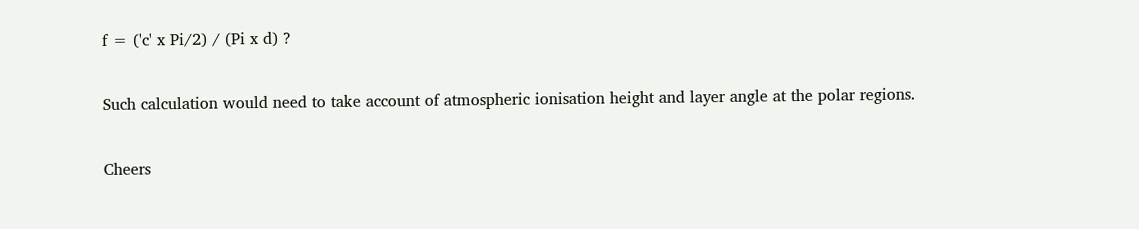f = ('c' x Pi/2) / (Pi x d) ?

Such calculation would need to take account of atmospheric ionisation height and layer angle at the polar regions.

Cheers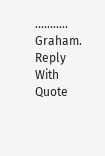........... Graham.
Reply With Quote